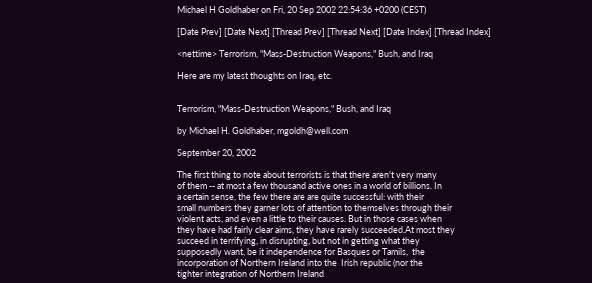Michael H Goldhaber on Fri, 20 Sep 2002 22:54:36 +0200 (CEST)

[Date Prev] [Date Next] [Thread Prev] [Thread Next] [Date Index] [Thread Index]

<nettime> Terrorism, "Mass-Destruction Weapons," Bush, and Iraq

Here are my latest thoughts on Iraq, etc.


Terrorism, "Mass-Destruction Weapons," Bush, and Iraq

by Michael H. Goldhaber, mgoldh@well.com

September 20, 2002

The first thing to note about terrorists is that there aren't very many
of them -- at most a few thousand active ones in a world of billions. In
a certain sense, the few there are are quite successful: with their
small numbers they garner lots of attention to themselves through their
violent acts, and even a little to their causes. But in those cases when
they have had fairly clear aims, they have rarely succeeded.At most they
succeed in terrifying, in disrupting, but not in getting what they
supposedly want, be it independence for Basques or Tamils,  the
incorporation of Northern Ireland into the  Irish republic (nor the
tighter integration of Northern Ireland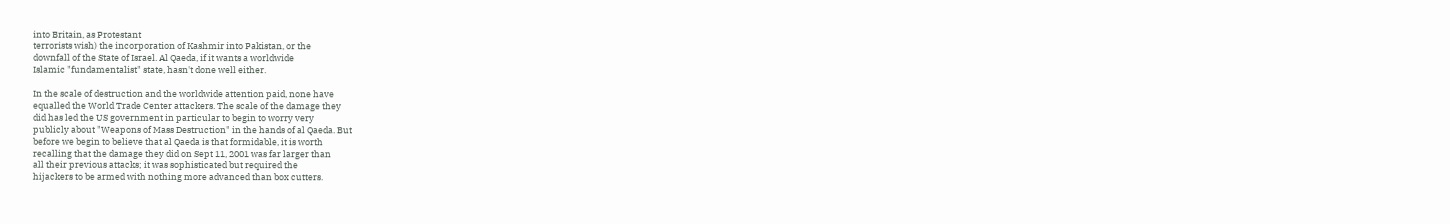into Britain, as Protestant
terrorists wish) the incorporation of Kashmir into Pakistan, or the
downfall of the State of Israel. Al Qaeda, if it wants a worldwide
Islamic "fundamentalist" state, hasn't done well either.

In the scale of destruction and the worldwide attention paid, none have
equalled the World Trade Center attackers. The scale of the damage they
did has led the US government in particular to begin to worry very
publicly about "Weapons of Mass Destruction" in the hands of al Qaeda. But
before we begin to believe that al Qaeda is that formidable, it is worth
recalling that the damage they did on Sept 11, 2001 was far larger than
all their previous attacks; it was sophisticated but required the
hijackers to be armed with nothing more advanced than box cutters.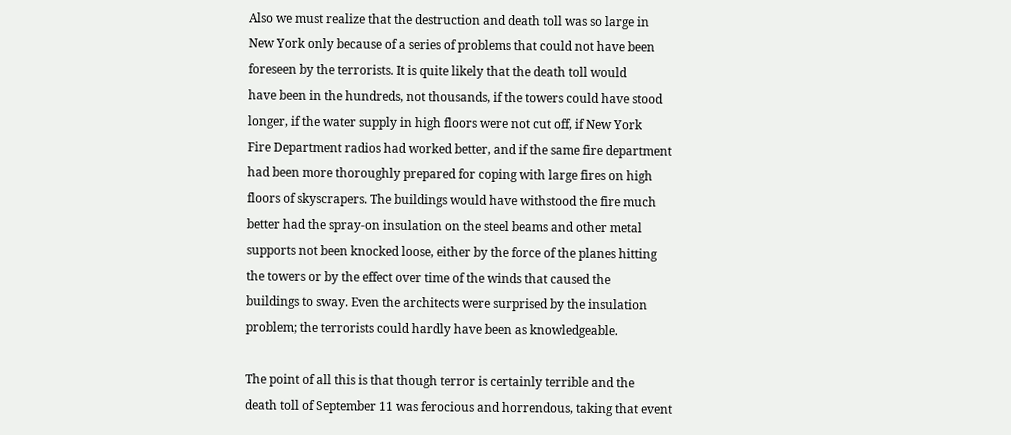Also we must realize that the destruction and death toll was so large in
New York only because of a series of problems that could not have been
foreseen by the terrorists. It is quite likely that the death toll would
have been in the hundreds, not thousands, if the towers could have stood
longer, if the water supply in high floors were not cut off, if New York
Fire Department radios had worked better, and if the same fire department
had been more thoroughly prepared for coping with large fires on high
floors of skyscrapers. The buildings would have withstood the fire much
better had the spray-on insulation on the steel beams and other metal
supports not been knocked loose, either by the force of the planes hitting
the towers or by the effect over time of the winds that caused the
buildings to sway. Even the architects were surprised by the insulation
problem; the terrorists could hardly have been as knowledgeable.

The point of all this is that though terror is certainly terrible and the
death toll of September 11 was ferocious and horrendous, taking that event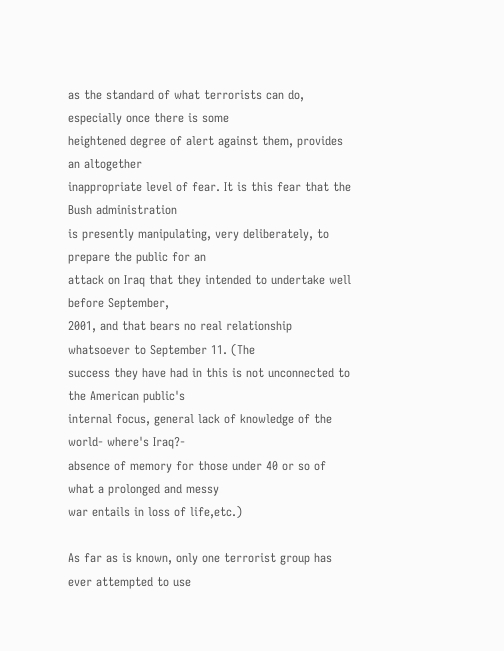as the standard of what terrorists can do, especially once there is some
heightened degree of alert against them, provides an altogether
inappropriate level of fear. It is this fear that the Bush administration
is presently manipulating, very deliberately, to prepare the public for an
attack on Iraq that they intended to undertake well before September,
2001, and that bears no real relationship whatsoever to September 11. (The
success they have had in this is not unconnected to the American public's
internal focus, general lack of knowledge of the world- where's Iraq?-
absence of memory for those under 40 or so of what a prolonged and messy
war entails in loss of life,etc.)

As far as is known, only one terrorist group has ever attempted to use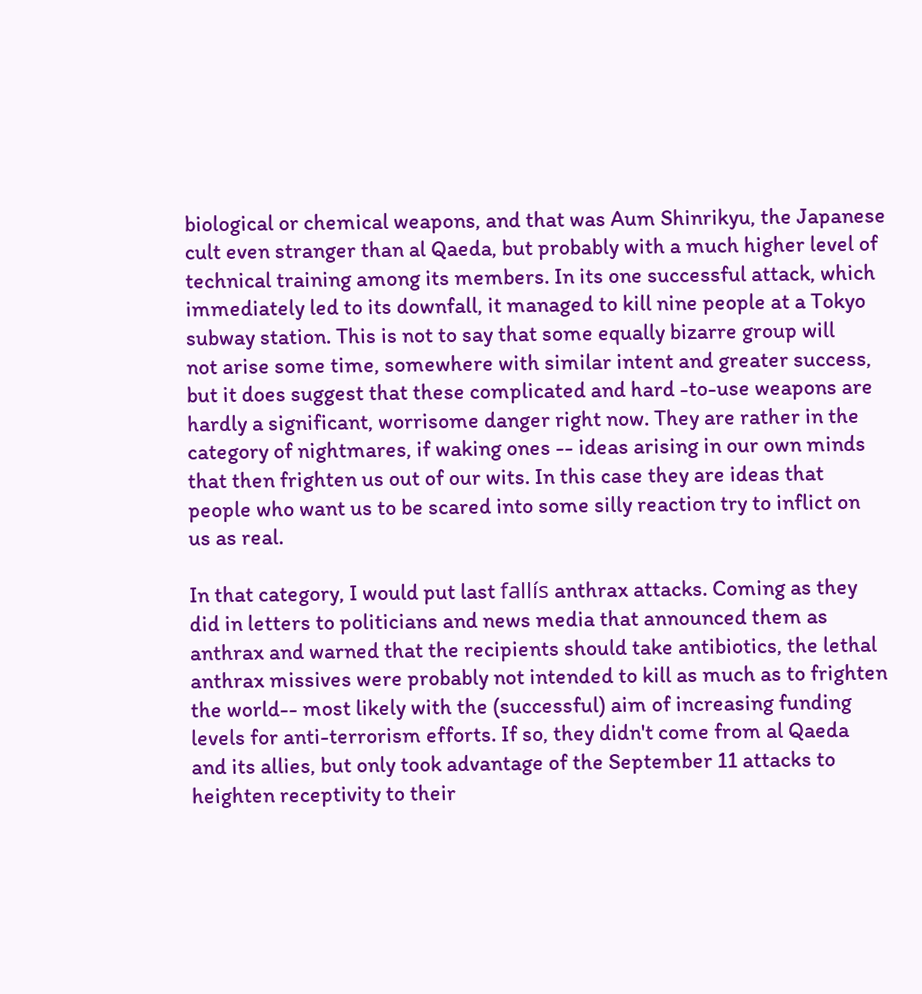biological or chemical weapons, and that was Aum Shinrikyu, the Japanese
cult even stranger than al Qaeda, but probably with a much higher level of
technical training among its members. In its one successful attack, which
immediately led to its downfall, it managed to kill nine people at a Tokyo
subway station. This is not to say that some equally bizarre group will
not arise some time, somewhere with similar intent and greater success,
but it does suggest that these complicated and hard -to-use weapons are
hardly a significant, worrisome danger right now. They are rather in the
category of nightmares, if waking ones -- ideas arising in our own minds
that then frighten us out of our wits. In this case they are ideas that
people who want us to be scared into some silly reaction try to inflict on
us as real.

In that category, I would put last fallís anthrax attacks. Coming as they
did in letters to politicians and news media that announced them as
anthrax and warned that the recipients should take antibiotics, the lethal
anthrax missives were probably not intended to kill as much as to frighten
the world-- most likely with the (successful) aim of increasing funding
levels for anti-terrorism efforts. If so, they didn't come from al Qaeda
and its allies, but only took advantage of the September 11 attacks to
heighten receptivity to their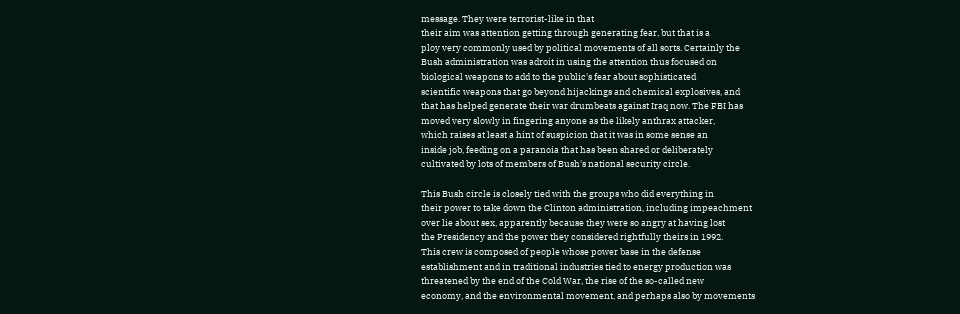message. They were terrorist-like in that
their aim was attention getting through generating fear, but that is a
ploy very commonly used by political movements of all sorts. Certainly the
Bush administration was adroit in using the attention thus focused on
biological weapons to add to the public's fear about sophisticated
scientific weapons that go beyond hijackings and chemical explosives, and
that has helped generate their war drumbeats against Iraq now. The FBI has
moved very slowly in fingering anyone as the likely anthrax attacker,
which raises at least a hint of suspicion that it was in some sense an
inside job, feeding on a paranoia that has been shared or deliberately
cultivated by lots of members of Bush's national security circle.

This Bush circle is closely tied with the groups who did everything in
their power to take down the Clinton administration, including impeachment
over lie about sex, apparently because they were so angry at having lost
the Presidency and the power they considered rightfully theirs in 1992.
This crew is composed of people whose power base in the defense
establishment and in traditional industries tied to energy production was
threatened by the end of the Cold War, the rise of the so-called new
economy, and the environmental movement, and perhaps also by movements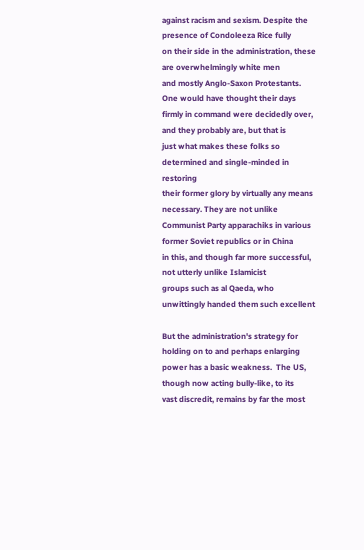against racism and sexism. Despite the presence of Condoleeza Rice fully
on their side in the administration, these are overwhelmingly white men
and mostly Anglo-Saxon Protestants. One would have thought their days
firmly in command were decidedly over, and they probably are, but that is
just what makes these folks so determined and single-minded in restoring
their former glory by virtually any means necessary. They are not unlike
Communist Party apparachiks in various former Soviet republics or in China
in this, and though far more successful, not utterly unlike Islamicist
groups such as al Qaeda, who unwittingly handed them such excellent

But the administration's strategy for holding on to and perhaps enlarging
power has a basic weakness.  The US, though now acting bully-like, to its
vast discredit, remains by far the most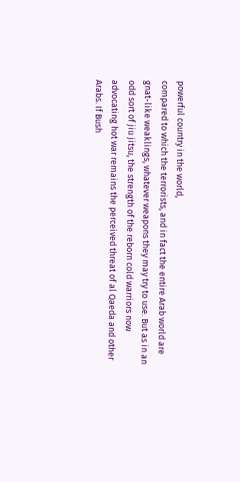powerful country in the world,
compared to which the terrorists, and in fact the entire Arab world are
gnat-like weaklings, whatever weapons they may try to use. But as in an
odd sort of jiu jitsu, the strength of the reborn cold warriors now
advocating hot war remains the perceived threat of al Qaeda and other
Arabs. If Bush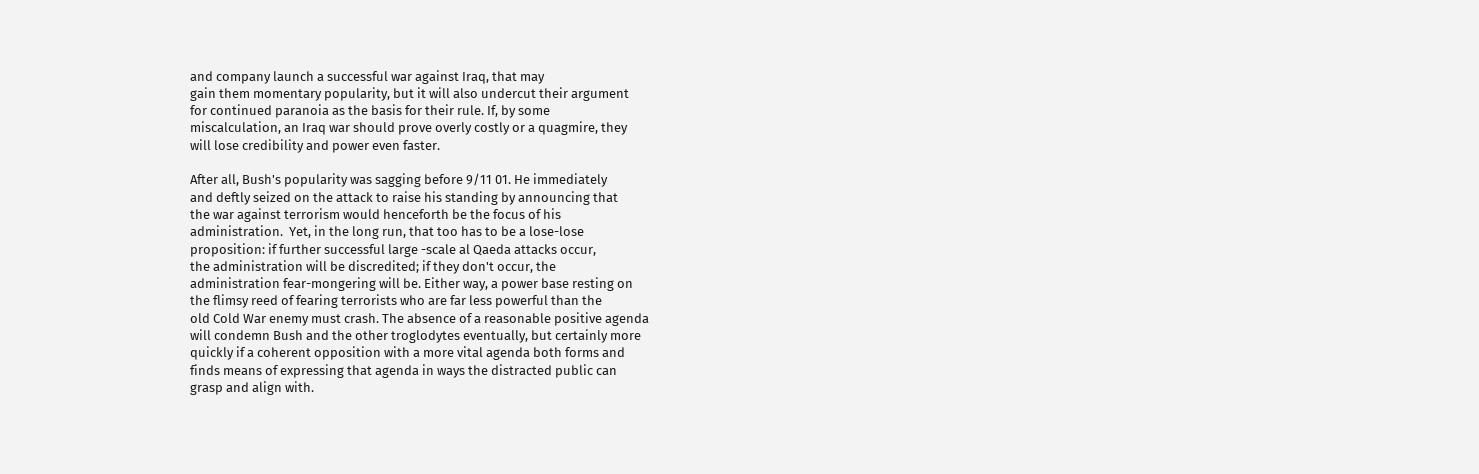and company launch a successful war against Iraq, that may
gain them momentary popularity, but it will also undercut their argument
for continued paranoia as the basis for their rule. If, by some
miscalculation, an Iraq war should prove overly costly or a quagmire, they
will lose credibility and power even faster.

After all, Bush's popularity was sagging before 9/11 01. He immediately
and deftly seized on the attack to raise his standing by announcing that
the war against terrorism would henceforth be the focus of his
administration.  Yet, in the long run, that too has to be a lose-lose
proposition: if further successful large -scale al Qaeda attacks occur,
the administration will be discredited; if they don't occur, the
administration fear-mongering will be. Either way, a power base resting on
the flimsy reed of fearing terrorists who are far less powerful than the
old Cold War enemy must crash. The absence of a reasonable positive agenda
will condemn Bush and the other troglodytes eventually, but certainly more
quickly if a coherent opposition with a more vital agenda both forms and
finds means of expressing that agenda in ways the distracted public can
grasp and align with.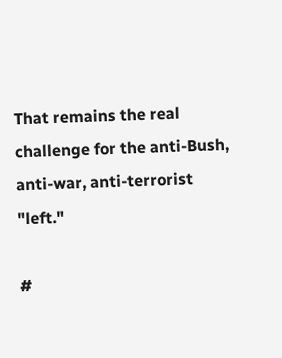That remains the real challenge for the anti-Bush,
anti-war, anti-terrorist "left."

#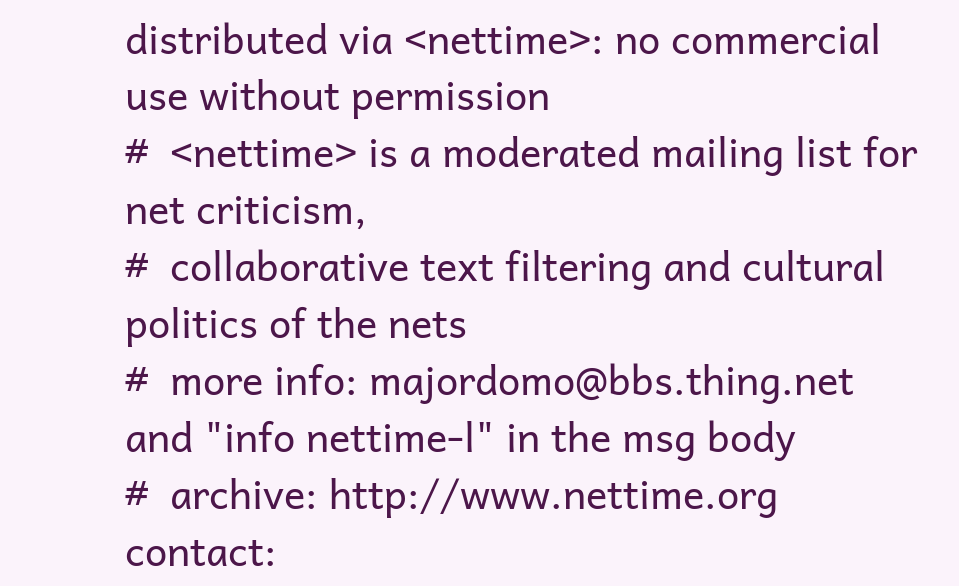distributed via <nettime>: no commercial use without permission
#  <nettime> is a moderated mailing list for net criticism,
#  collaborative text filtering and cultural politics of the nets
#  more info: majordomo@bbs.thing.net and "info nettime-l" in the msg body
#  archive: http://www.nettime.org contact: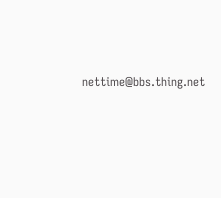nettime@bbs.thing.net